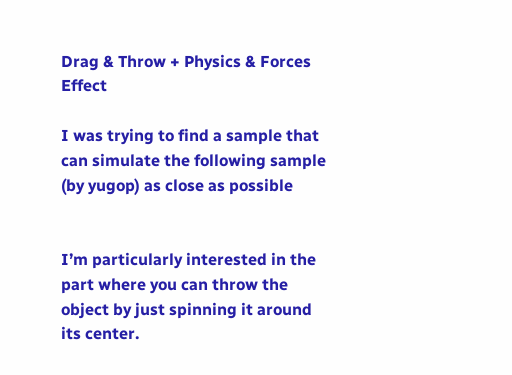Drag & Throw + Physics & Forces Effect

I was trying to find a sample that can simulate the following sample (by yugop) as close as possible


I’m particularly interested in the part where you can throw the object by just spinning it around its center.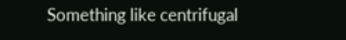Something like centrifugal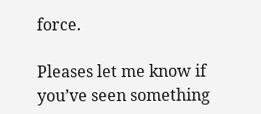force.

Pleases let me know if you’ve seen something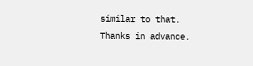similar to that.
Thanks in advance.